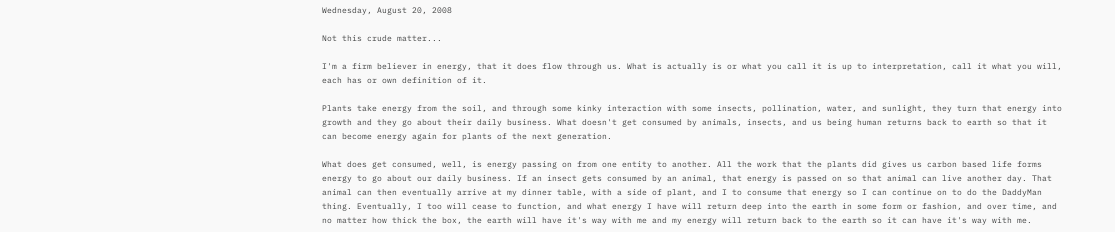Wednesday, August 20, 2008

Not this crude matter...

I'm a firm believer in energy, that it does flow through us. What is actually is or what you call it is up to interpretation, call it what you will, each has or own definition of it.

Plants take energy from the soil, and through some kinky interaction with some insects, pollination, water, and sunlight, they turn that energy into growth and they go about their daily business. What doesn't get consumed by animals, insects, and us being human returns back to earth so that it can become energy again for plants of the next generation.

What does get consumed, well, is energy passing on from one entity to another. All the work that the plants did gives us carbon based life forms energy to go about our daily business. If an insect gets consumed by an animal, that energy is passed on so that animal can live another day. That animal can then eventually arrive at my dinner table, with a side of plant, and I to consume that energy so I can continue on to do the DaddyMan thing. Eventually, I too will cease to function, and what energy I have will return deep into the earth in some form or fashion, and over time, and no matter how thick the box, the earth will have it's way with me and my energy will return back to the earth so it can have it's way with me.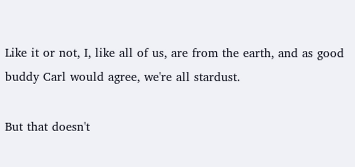Like it or not, I, like all of us, are from the earth, and as good buddy Carl would agree, we're all stardust.

But that doesn't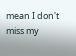mean I don't miss my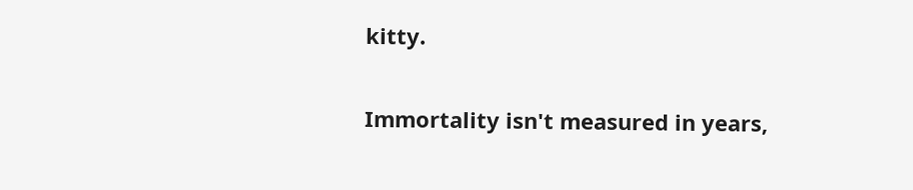kitty.

Immortality isn't measured in years,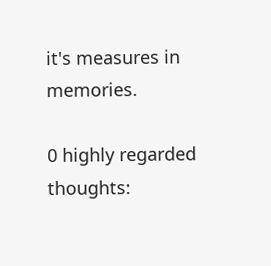it's measures in memories.

0 highly regarded thoughts: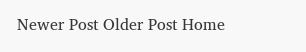Newer Post Older Post Home